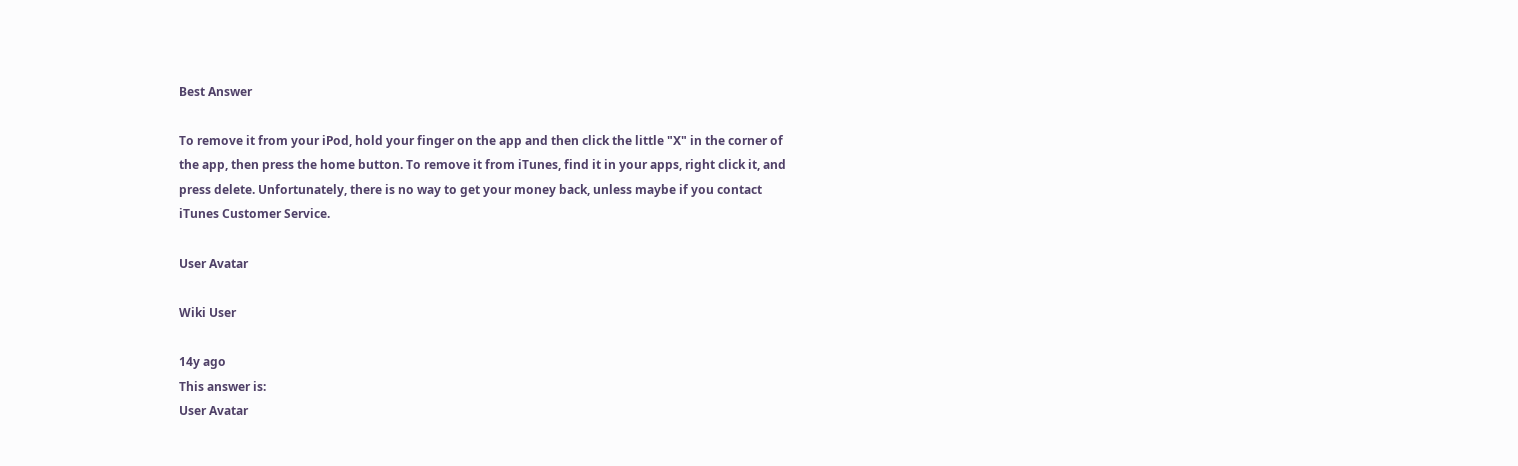Best Answer

To remove it from your iPod, hold your finger on the app and then click the little "X" in the corner of the app, then press the home button. To remove it from iTunes, find it in your apps, right click it, and press delete. Unfortunately, there is no way to get your money back, unless maybe if you contact iTunes Customer Service.

User Avatar

Wiki User

14y ago
This answer is:
User Avatar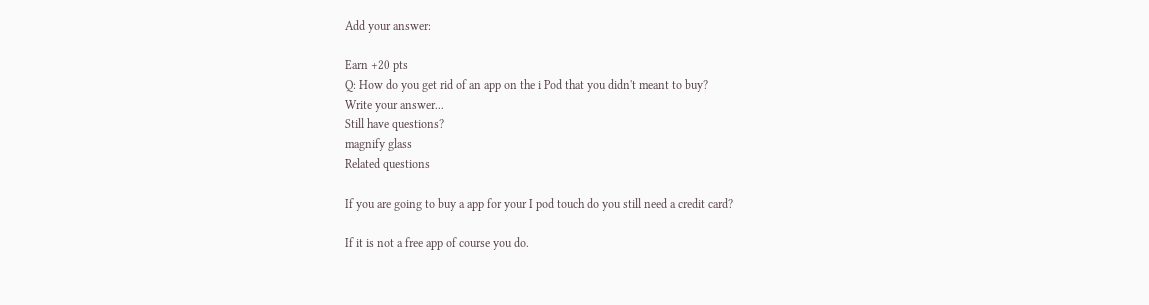Add your answer:

Earn +20 pts
Q: How do you get rid of an app on the i Pod that you didn't meant to buy?
Write your answer...
Still have questions?
magnify glass
Related questions

If you are going to buy a app for your I pod touch do you still need a credit card?

If it is not a free app of course you do.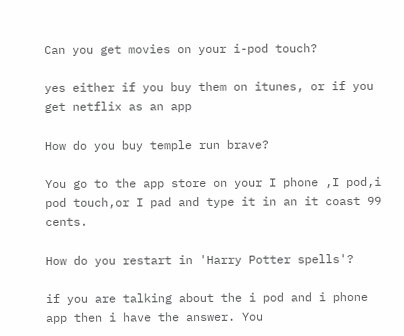Can you get movies on your i-pod touch?

yes either if you buy them on itunes, or if you get netflix as an app

How do you buy temple run brave?

You go to the app store on your I phone ,I pod,i pod touch,or I pad and type it in an it coast 99 cents.

How do you restart in 'Harry Potter spells'?

if you are talking about the i pod and i phone app then i have the answer. You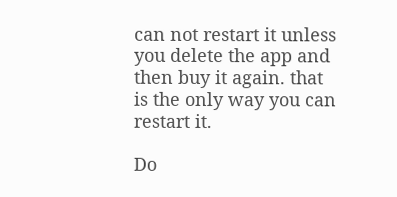can not restart it unless you delete the app and then buy it again. that is the only way you can restart it.

Do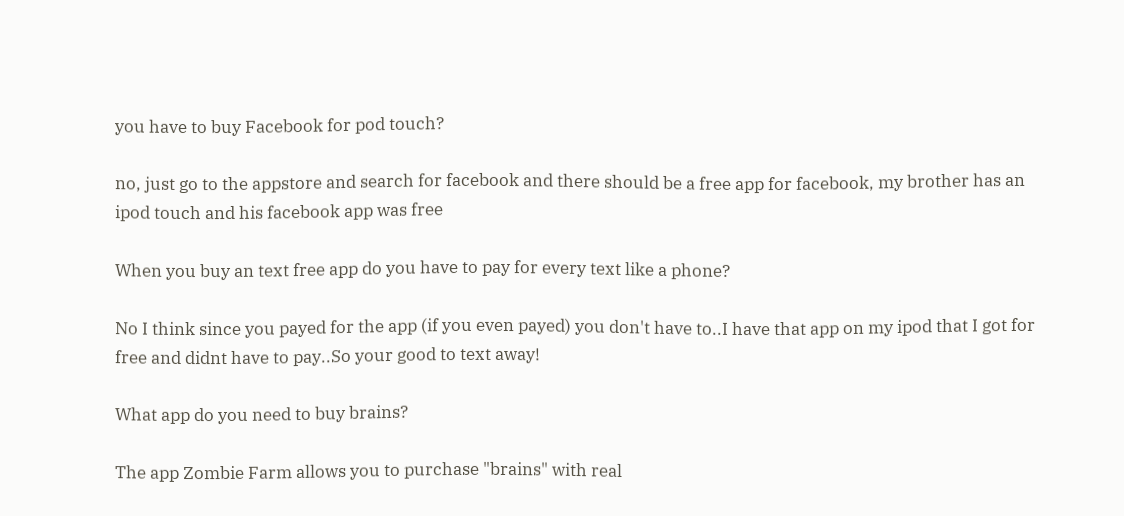you have to buy Facebook for pod touch?

no, just go to the appstore and search for facebook and there should be a free app for facebook, my brother has an ipod touch and his facebook app was free

When you buy an text free app do you have to pay for every text like a phone?

No I think since you payed for the app (if you even payed) you don't have to..I have that app on my ipod that I got for free and didnt have to pay..So your good to text away!

What app do you need to buy brains?

The app Zombie Farm allows you to purchase "brains" with real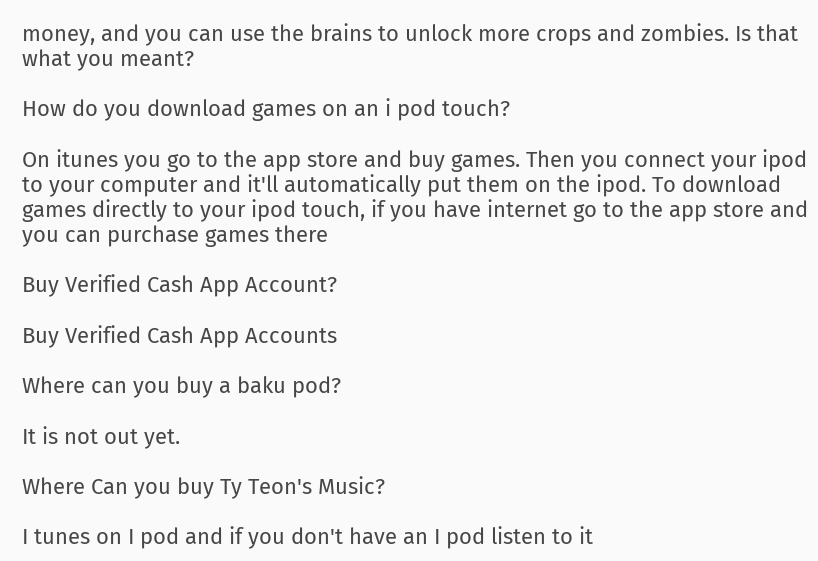money, and you can use the brains to unlock more crops and zombies. Is that what you meant?

How do you download games on an i pod touch?

On itunes you go to the app store and buy games. Then you connect your ipod to your computer and it'll automatically put them on the ipod. To download games directly to your ipod touch, if you have internet go to the app store and you can purchase games there

Buy Verified Cash App Account?

Buy Verified Cash App Accounts

Where can you buy a baku pod?

It is not out yet.

Where Can you buy Ty Teon's Music?

I tunes on I pod and if you don't have an I pod listen to it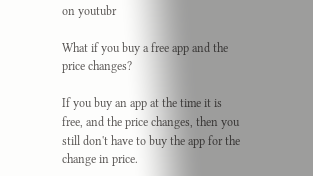on youtubr

What if you buy a free app and the price changes?

If you buy an app at the time it is free, and the price changes, then you still don't have to buy the app for the change in price.